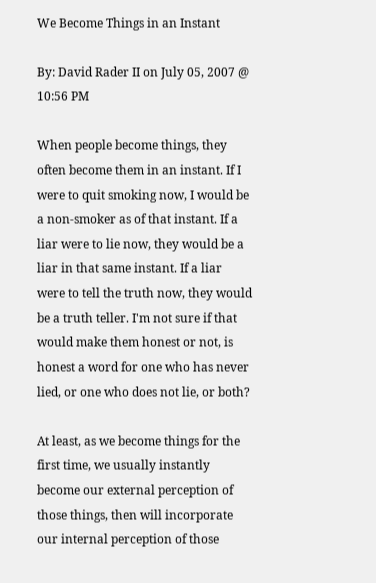We Become Things in an Instant

By: David Rader II on July 05, 2007 @ 10:56 PM

When people become things, they often become them in an instant. If I were to quit smoking now, I would be a non-smoker as of that instant. If a liar were to lie now, they would be a liar in that same instant. If a liar were to tell the truth now, they would be a truth teller. I'm not sure if that would make them honest or not, is honest a word for one who has never lied, or one who does not lie, or both?

At least, as we become things for the first time, we usually instantly become our external perception of those things, then will incorporate our internal perception of those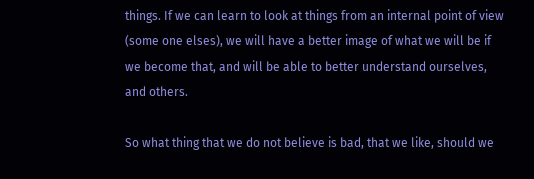things. If we can learn to look at things from an internal point of view (some one elses), we will have a better image of what we will be if we become that, and will be able to better understand ourselves, and others.

So what thing that we do not believe is bad, that we like, should we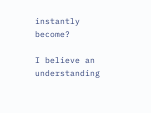instantly become?

I believe an understanding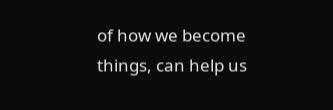of how we become things, can help us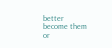better become them or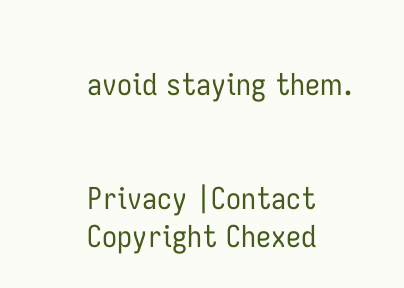avoid staying them.


Privacy |Contact
Copyright Chexed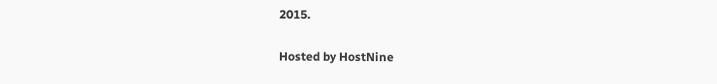2015.

Hosted by HostNine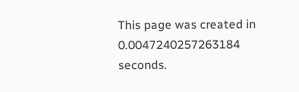This page was created in 0.0047240257263184 seconds.